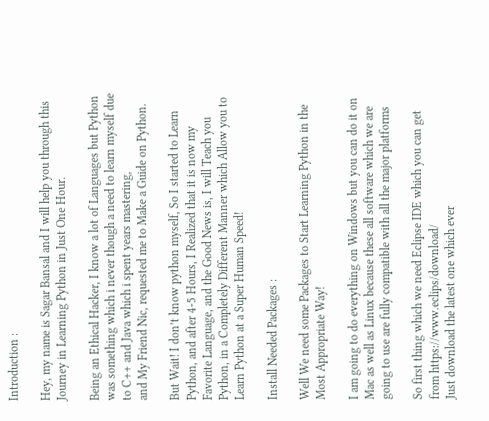Introduction :

Hey, my name is Sagar Bansal and I will help you through this Journey in Learning Python in Just One Hour.

Being an Ethical Hacker, I know a lot of Languages but Python was something which i never though a need to learn myself due to C++ and Java which i spent years mastering,
and My Friend Nic, requested me to Make a Guide on Python.

But Wait! I don’t know python myself, So I started to Learn Python, and after 4-5 Hours, I Realized that it is now my Favorite Language, and the Good News is, I will Teach you Python, in a Completely Different Manner which Allow you to Learn Python at a Super Human Speed!

Install Needed Packages :

Well We need some Packages to Start Learning Python in the Most Appropriate Way!

I am going to do everything on Windows but you can do it on Mac as well as Linux because these all software which we are going to use are fully compatible with all the major platforms

So first thing which we need Eclipse IDE which you can get from https://www.eclips/download/
Just download the latest one which ever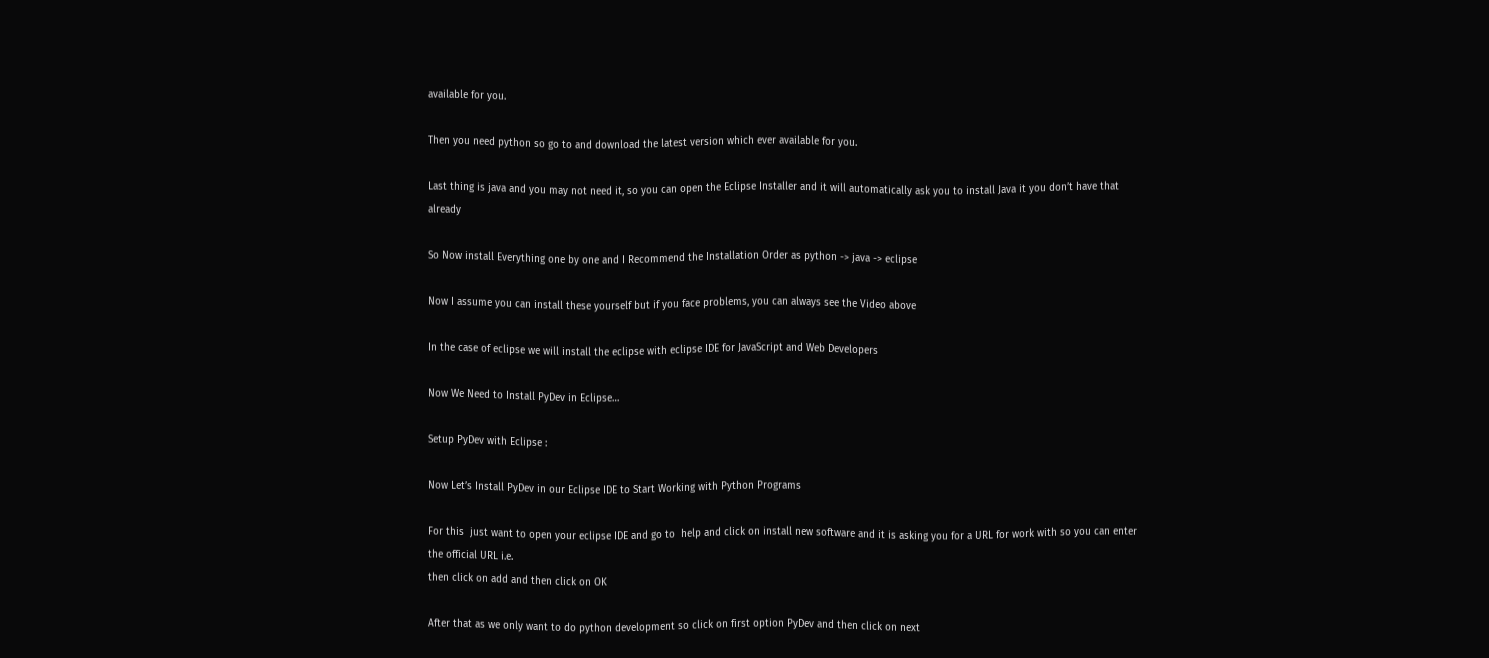available for you.

Then you need python so go to and download the latest version which ever available for you.

Last thing is java and you may not need it, so you can open the Eclipse Installer and it will automatically ask you to install Java it you don’t have that already

So Now install Everything one by one and I Recommend the Installation Order as python -> java -> eclipse

Now I assume you can install these yourself but if you face problems, you can always see the Video above

In the case of eclipse we will install the eclipse with eclipse IDE for JavaScript and Web Developers

Now We Need to Install PyDev in Eclipse…

Setup PyDev with Eclipse :

Now Let’s Install PyDev in our Eclipse IDE to Start Working with Python Programs

For this  just want to open your eclipse IDE and go to  help and click on install new software and it is asking you for a URL for work with so you can enter the official URL i.e.
then click on add and then click on OK

After that as we only want to do python development so click on first option PyDev and then click on next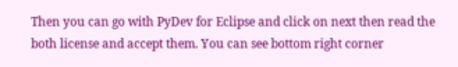Then you can go with PyDev for Eclipse and click on next then read the both license and accept them. You can see bottom right corner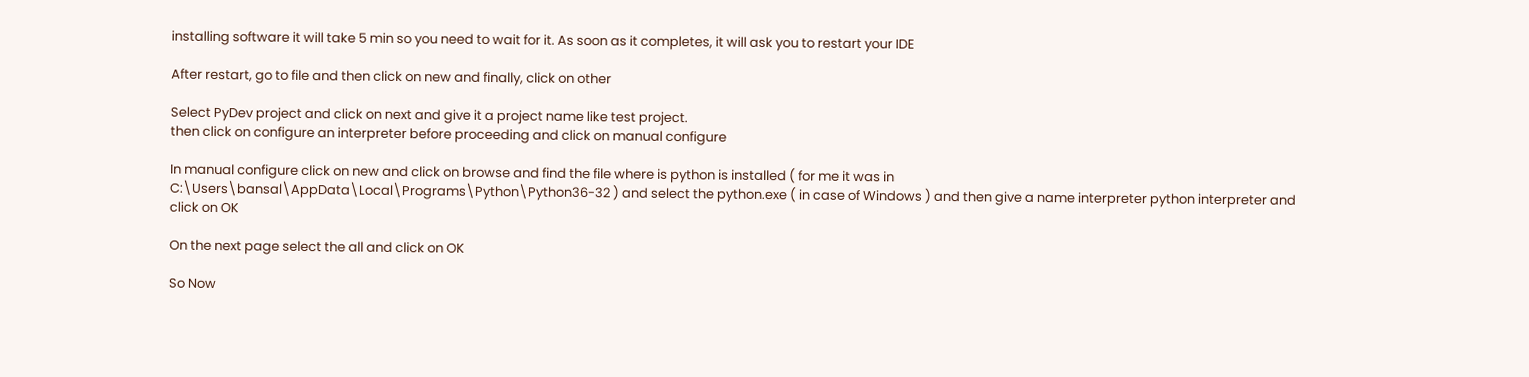installing software it will take 5 min so you need to wait for it. As soon as it completes, it will ask you to restart your IDE

After restart, go to file and then click on new and finally, click on other

Select PyDev project and click on next and give it a project name like test project.
then click on configure an interpreter before proceeding and click on manual configure

In manual configure click on new and click on browse and find the file where is python is installed ( for me it was in C:\Users\bansal\AppData\Local\Programs\Python\Python36-32 ) and select the python.exe ( in case of Windows ) and then give a name interpreter python interpreter and click on OK

On the next page select the all and click on OK

So Now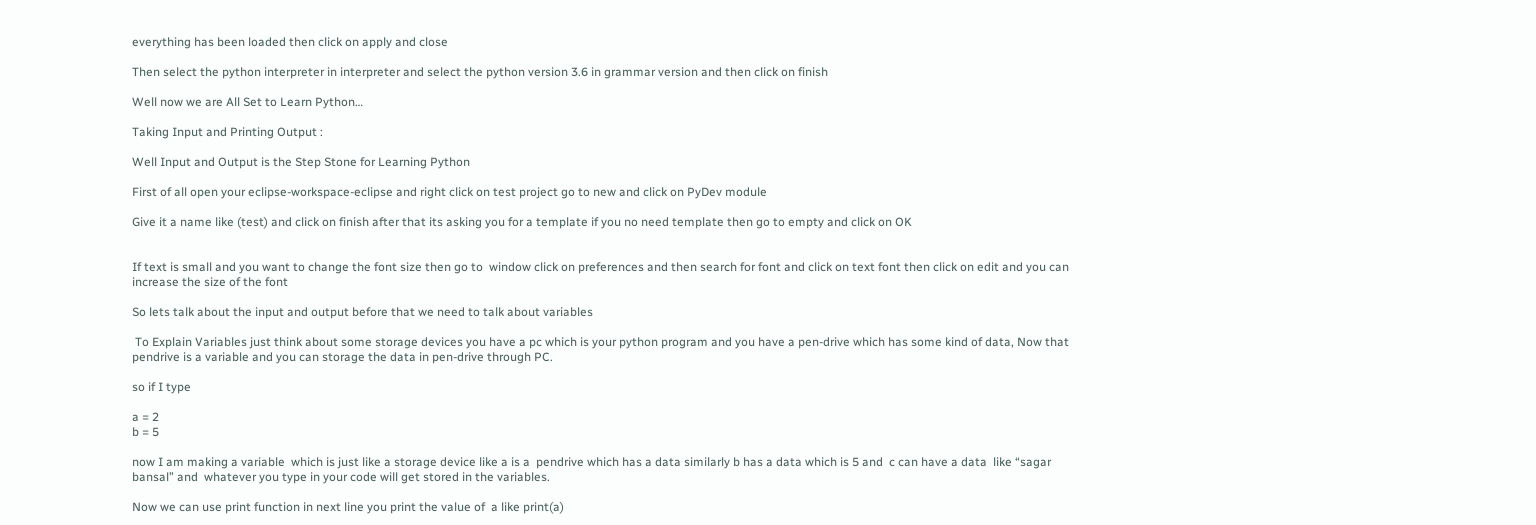everything has been loaded then click on apply and close

Then select the python interpreter in interpreter and select the python version 3.6 in grammar version and then click on finish

Well now we are All Set to Learn Python…

Taking Input and Printing Output :

Well Input and Output is the Step Stone for Learning Python

First of all open your eclipse-workspace-eclipse and right click on test project go to new and click on PyDev module

Give it a name like (test) and click on finish after that its asking you for a template if you no need template then go to empty and click on OK


If text is small and you want to change the font size then go to  window click on preferences and then search for font and click on text font then click on edit and you can increase the size of the font

So lets talk about the input and output before that we need to talk about variables

 To Explain Variables just think about some storage devices you have a pc which is your python program and you have a pen-drive which has some kind of data, Now that pendrive is a variable and you can storage the data in pen-drive through PC.

so if I type

a = 2
b = 5

now I am making a variable  which is just like a storage device like a is a  pendrive which has a data similarly b has a data which is 5 and  c can have a data  like “sagar bansal” and  whatever you type in your code will get stored in the variables.

Now we can use print function in next line you print the value of  a like print(a)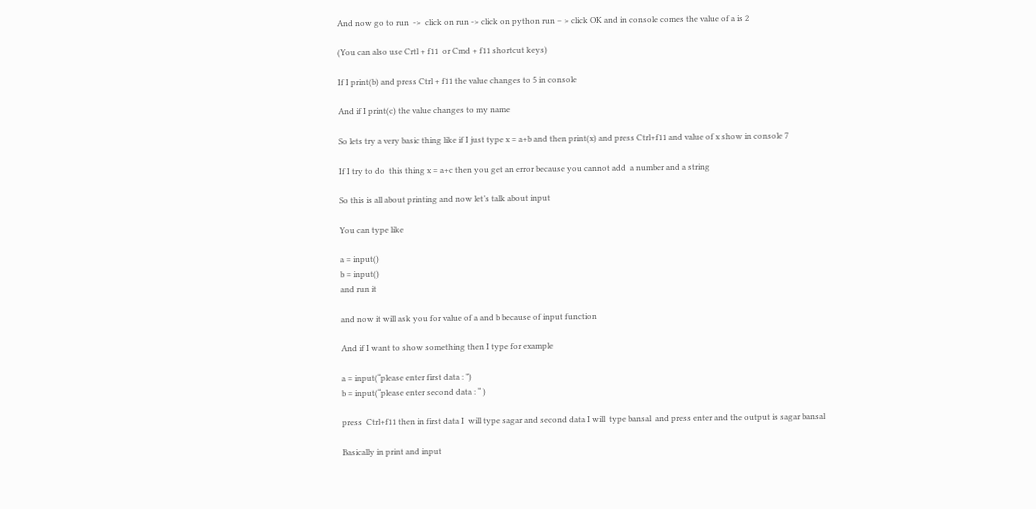And now go to run  ->  click on run -> click on python run – > click OK and in console comes the value of a is 2

(You can also use Crtl + f11  or Cmd + f11 shortcut keys)

If I print(b) and press Ctrl + f11 the value changes to 5 in console

And if I print(c) the value changes to my name

So lets try a very basic thing like if I just type x = a+b and then print(x) and press Ctrl+f11 and value of x show in console 7

If I try to do  this thing x = a+c then you get an error because you cannot add  a number and a string

So this is all about printing and now let’s talk about input

You can type like

a = input()
b = input()
and run it

and now it will ask you for value of a and b because of input function

And if I want to show something then I type for example

a = input(“please enter first data : ”)
b = input(“please enter second data : “ )

press  Ctrl+f11 then in first data I  will type sagar and second data I will  type bansal  and press enter and the output is sagar bansal

Basically in print and input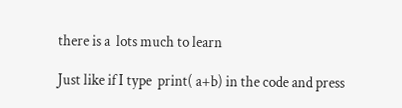there is a  lots much to learn

Just like if I type  print( a+b) in the code and press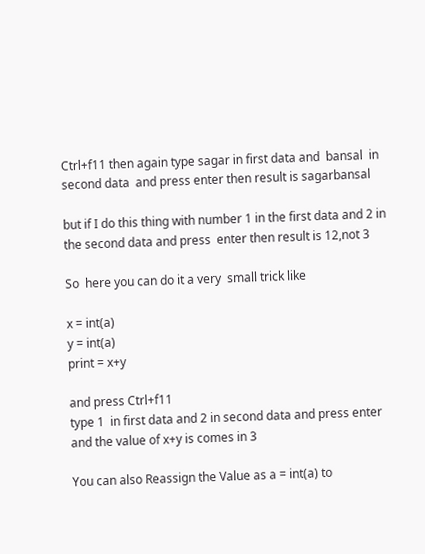Ctrl+f11 then again type sagar in first data and  bansal  in second data  and press enter then result is sagarbansal

but if I do this thing with number 1 in the first data and 2 in the second data and press  enter then result is 12,not 3

So  here you can do it a very  small trick like

x = int(a)
y = int(a)
print = x+y

and press Ctrl+f11
type 1  in first data and 2 in second data and press enter and the value of x+y is comes in 3

You can also Reassign the Value as a = int(a) to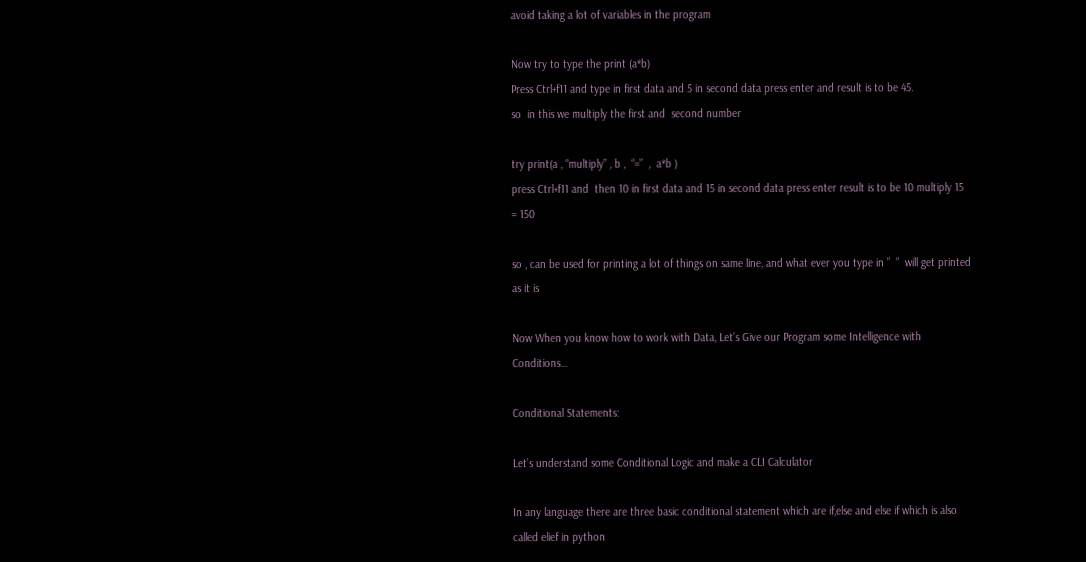avoid taking a lot of variables in the program

Now try to type the print (a*b)
Press Ctrl+f11 and type in first data and 5 in second data press enter and result is to be 45.
so  in this we multiply the first and  second number

try print(a , “multiply” , b ,  “=”  ,  a*b )
press Ctrl+f11 and  then 10 in first data and 15 in second data press enter result is to be 10 multiply 15  = 150

so , can be used for printing a lot of things on same line, and what ever you type in ”  ”  will get printed as it is

Now When you know how to work with Data, Let’s Give our Program some Intelligence with Conditions…

Conditional Statements:

Let’s understand some Conditional Logic and make a CLI Calculator

In any language there are three basic conditional statement which are if,else and else if which is also called elief in python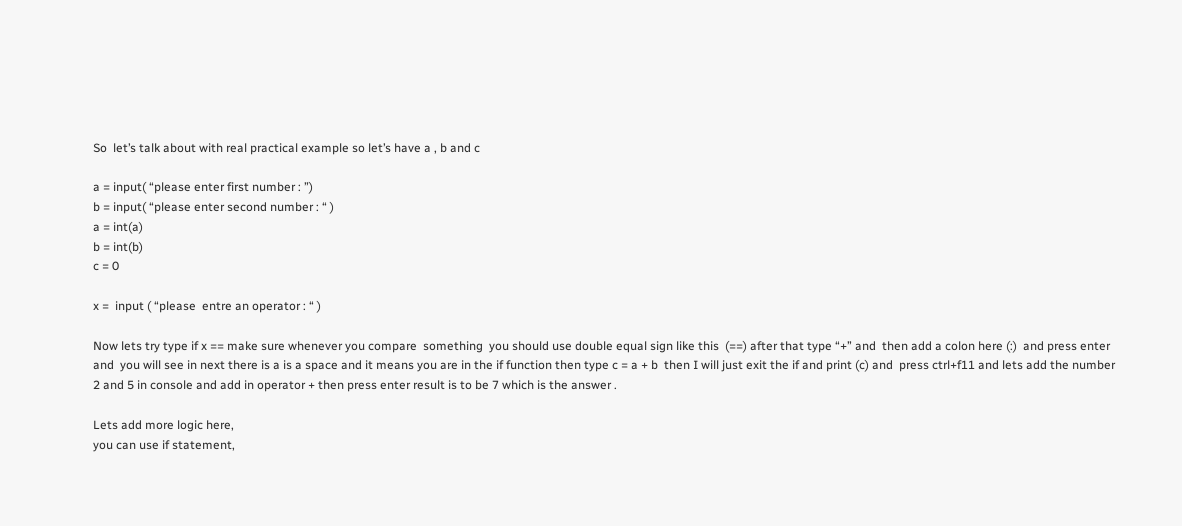So  let’s talk about with real practical example so let’s have a , b and c

a = input( “please enter first number : ”)
b = input( “please enter second number : “ )
a = int(a)
b = int(b)
c = 0

x =  input ( “please  entre an operator : “ )

Now lets try type if x == make sure whenever you compare  something  you should use double equal sign like this  (==) after that type “+” and  then add a colon here (:)  and press enter and  you will see in next there is a is a space and it means you are in the if function then type c = a + b  then I will just exit the if and print (c) and  press ctrl+f11 and lets add the number 2 and 5 in console and add in operator + then press enter result is to be 7 which is the answer .

Lets add more logic here,
you can use if statement,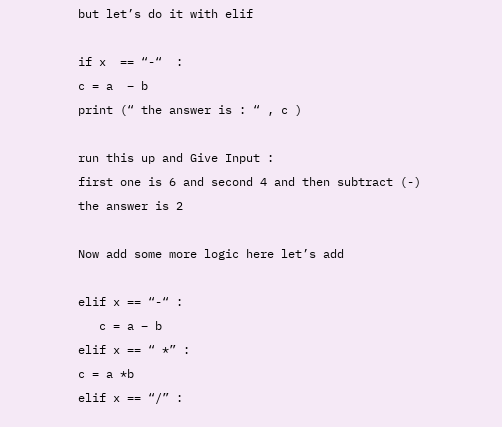but let’s do it with elif

if x  == “-“  :
c = a  – b
print (“ the answer is : “ , c )

run this up and Give Input :
first one is 6 and second 4 and then subtract (-)
the answer is 2

Now add some more logic here let’s add

elif x == “-“ :
   c = a – b
elif x == “ *” :
c = a *b
elif x == “/” :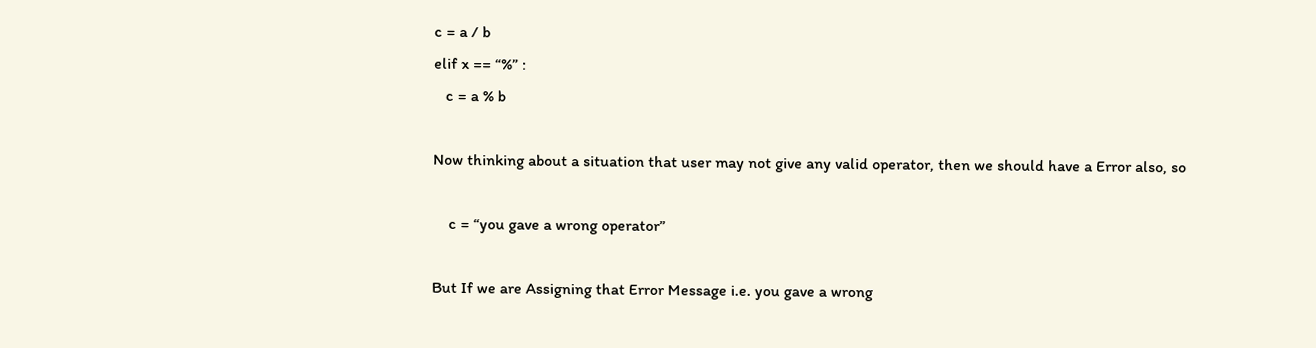c = a / b
elif x == “%” :
   c = a % b

Now thinking about a situation that user may not give any valid operator, then we should have a Error also, so

    c = “you gave a wrong operator”

But If we are Assigning that Error Message i.e. you gave a wrong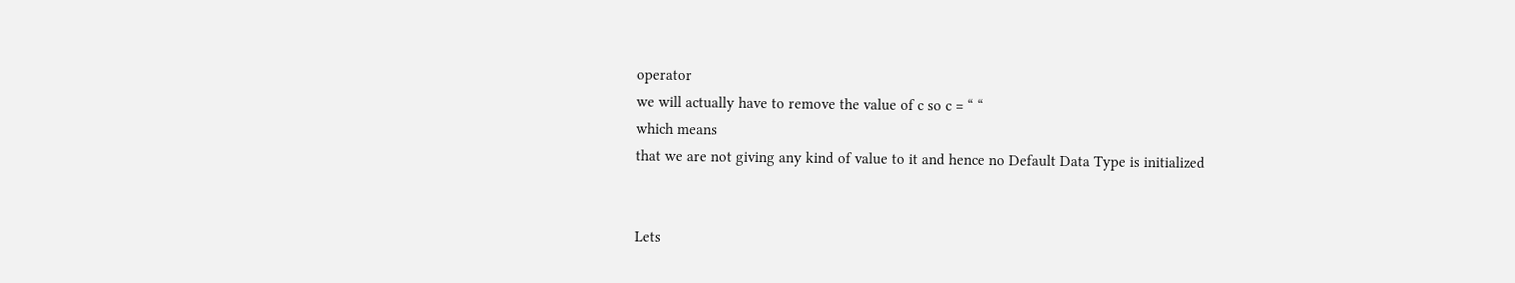operator
we will actually have to remove the value of c so c = “ “
which means
that we are not giving any kind of value to it and hence no Default Data Type is initialized


Lets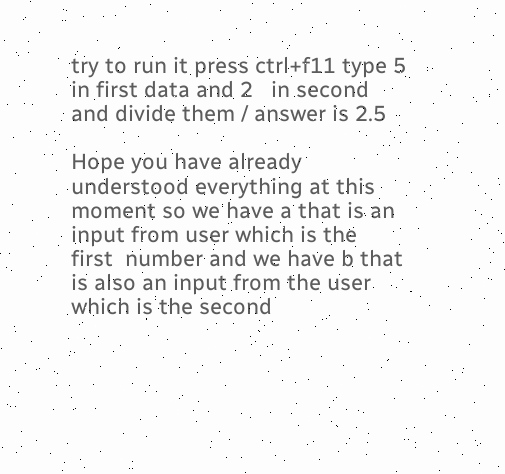try to run it press ctrl+f11 type 5 in first data and 2   in second and divide them / answer is 2.5

Hope you have already understood everything at this moment so we have a that is an input from user which is the  first  number and we have b that is also an input from the user which is the second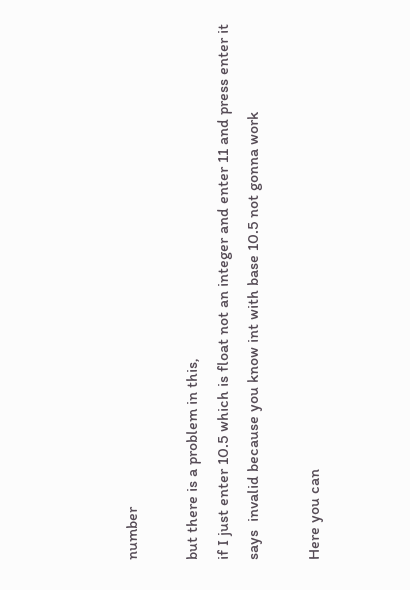number

but there is a problem in this,
if I just enter 10.5 which is float not an integer and enter 11 and press enter it says  invalid because you know int with base 10.5 not gonna work

Here you can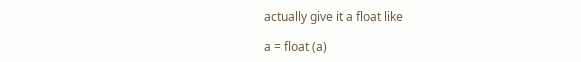actually give it a float like

a = float (a)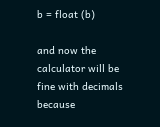b = float (b)

and now the calculator will be fine with decimals
because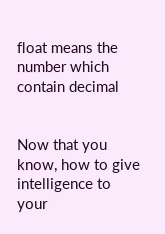float means the number which contain decimal


Now that you know, how to give intelligence to your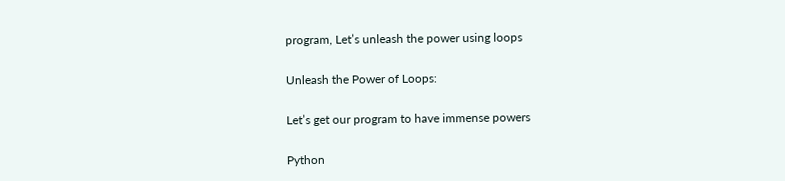program, Let’s unleash the power using loops

Unleash the Power of Loops:

Let’s get our program to have immense powers

Python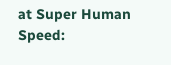at Super Human Speed: